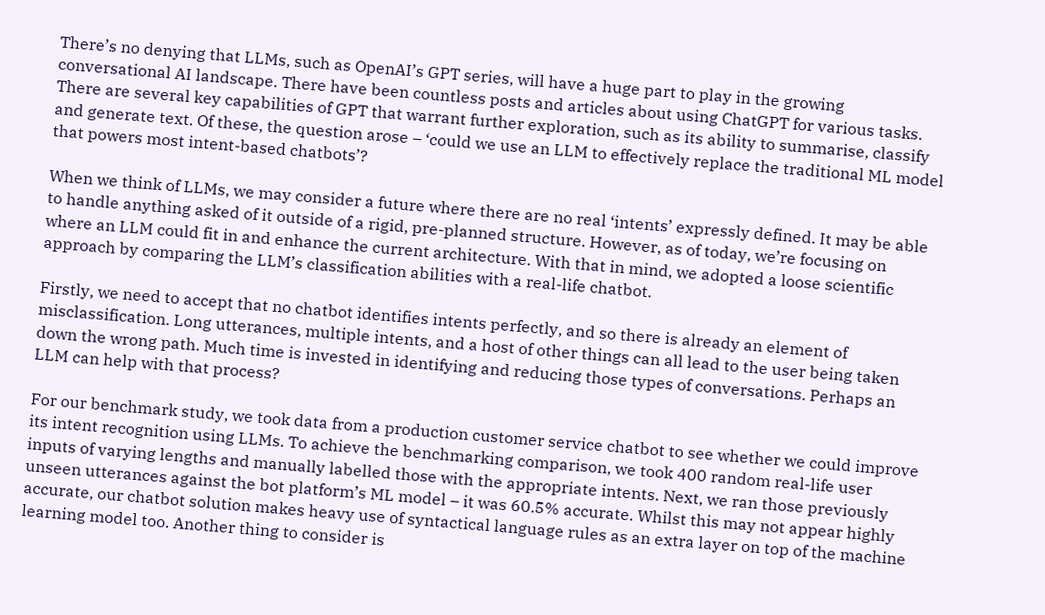There’s no denying that LLMs, such as OpenAI’s GPT series, will have a huge part to play in the growing conversational AI landscape. There have been countless posts and articles about using ChatGPT for various tasks. There are several key capabilities of GPT that warrant further exploration, such as its ability to summarise, classify and generate text. Of these, the question arose – ‘could we use an LLM to effectively replace the traditional ML model that powers most intent-based chatbots’?

When we think of LLMs, we may consider a future where there are no real ‘intents’ expressly defined. It may be able to handle anything asked of it outside of a rigid, pre-planned structure. However, as of today, we’re focusing on where an LLM could fit in and enhance the current architecture. With that in mind, we adopted a loose scientific approach by comparing the LLM’s classification abilities with a real-life chatbot.

Firstly, we need to accept that no chatbot identifies intents perfectly, and so there is already an element of misclassification. Long utterances, multiple intents, and a host of other things can all lead to the user being taken down the wrong path. Much time is invested in identifying and reducing those types of conversations. Perhaps an LLM can help with that process?

For our benchmark study, we took data from a production customer service chatbot to see whether we could improve its intent recognition using LLMs. To achieve the benchmarking comparison, we took 400 random real-life user inputs of varying lengths and manually labelled those with the appropriate intents. Next, we ran those previously unseen utterances against the bot platform’s ML model – it was 60.5% accurate. Whilst this may not appear highly accurate, our chatbot solution makes heavy use of syntactical language rules as an extra layer on top of the machine learning model too. Another thing to consider is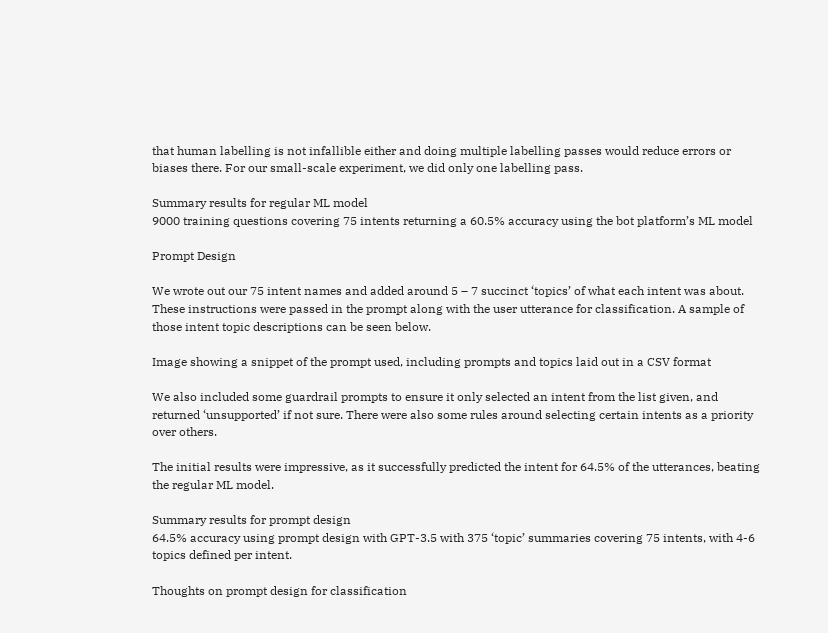that human labelling is not infallible either and doing multiple labelling passes would reduce errors or biases there. For our small-scale experiment, we did only one labelling pass.

Summary results for regular ML model
9000 training questions covering 75 intents returning a 60.5% accuracy using the bot platform’s ML model

Prompt Design

We wrote out our 75 intent names and added around 5 – 7 succinct ‘topics’ of what each intent was about. These instructions were passed in the prompt along with the user utterance for classification. A sample of those intent topic descriptions can be seen below.

Image showing a snippet of the prompt used, including prompts and topics laid out in a CSV format

We also included some guardrail prompts to ensure it only selected an intent from the list given, and returned ‘unsupported’ if not sure. There were also some rules around selecting certain intents as a priority over others.

The initial results were impressive, as it successfully predicted the intent for 64.5% of the utterances, beating the regular ML model.

Summary results for prompt design
64.5% accuracy using prompt design with GPT-3.5 with 375 ‘topic’ summaries covering 75 intents, with 4-6 topics defined per intent.

Thoughts on prompt design for classification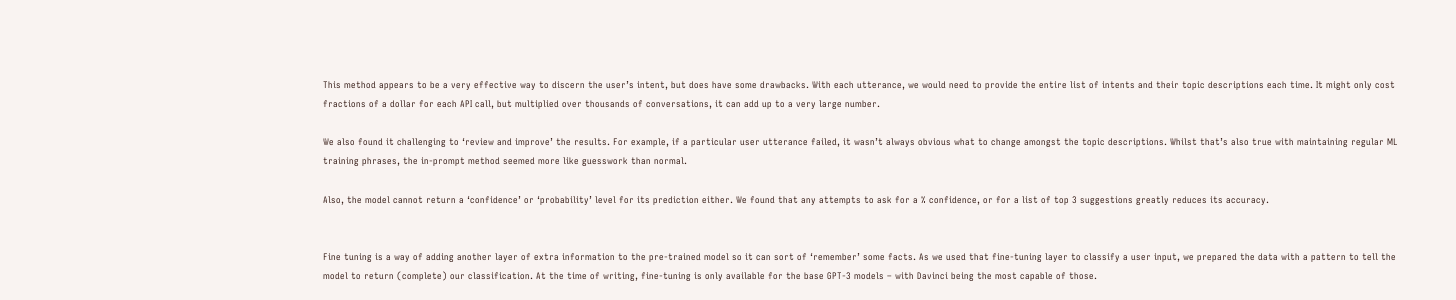This method appears to be a very effective way to discern the user’s intent, but does have some drawbacks. With each utterance, we would need to provide the entire list of intents and their topic descriptions each time. It might only cost fractions of a dollar for each API call, but multiplied over thousands of conversations, it can add up to a very large number.

We also found it challenging to ‘review and improve’ the results. For example, if a particular user utterance failed, it wasn’t always obvious what to change amongst the topic descriptions. Whilst that’s also true with maintaining regular ML training phrases, the in-prompt method seemed more like guesswork than normal.

Also, the model cannot return a ‘confidence’ or ‘probability’ level for its prediction either. We found that any attempts to ask for a % confidence, or for a list of top 3 suggestions greatly reduces its accuracy.


Fine tuning is a way of adding another layer of extra information to the pre-trained model so it can sort of ‘remember’ some facts. As we used that fine-tuning layer to classify a user input, we prepared the data with a pattern to tell the model to return (complete) our classification. At the time of writing, fine-tuning is only available for the base GPT-3 models – with Davinci being the most capable of those.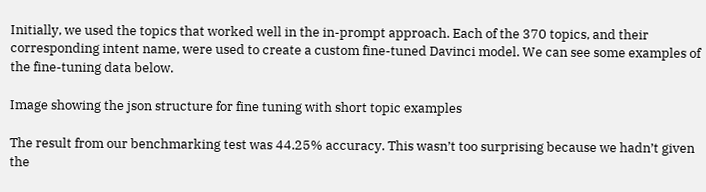Initially, we used the topics that worked well in the in-prompt approach. Each of the 370 topics, and their corresponding intent name, were used to create a custom fine-tuned Davinci model. We can see some examples of the fine-tuning data below.

Image showing the json structure for fine tuning with short topic examples

The result from our benchmarking test was 44.25% accuracy. This wasn’t too surprising because we hadn’t given the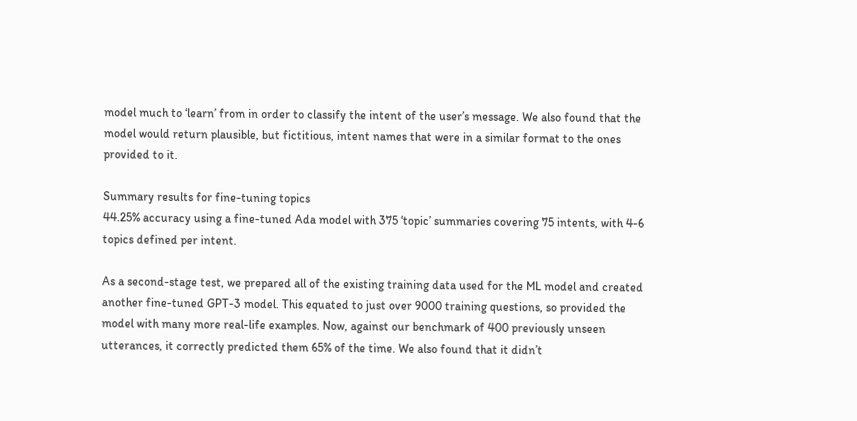model much to ‘learn’ from in order to classify the intent of the user’s message. We also found that the model would return plausible, but fictitious, intent names that were in a similar format to the ones provided to it.

Summary results for fine-tuning topics
44.25% accuracy using a fine-tuned Ada model with 375 ‘topic’ summaries covering 75 intents, with 4-6 topics defined per intent.

As a second-stage test, we prepared all of the existing training data used for the ML model and created another fine-tuned GPT-3 model. This equated to just over 9000 training questions, so provided the model with many more real-life examples. Now, against our benchmark of 400 previously unseen utterances, it correctly predicted them 65% of the time. We also found that it didn’t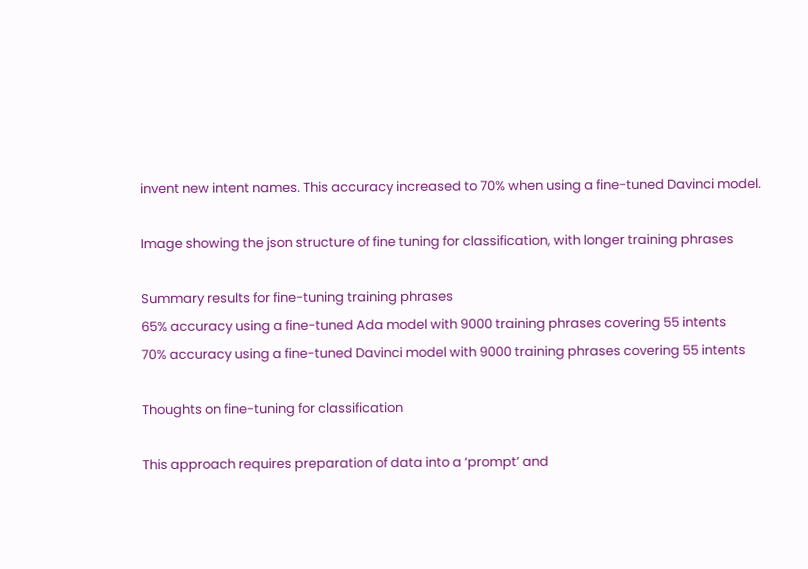invent new intent names. This accuracy increased to 70% when using a fine-tuned Davinci model.

Image showing the json structure of fine tuning for classification, with longer training phrases

Summary results for fine-tuning training phrases
65% accuracy using a fine-tuned Ada model with 9000 training phrases covering 55 intents
70% accuracy using a fine-tuned Davinci model with 9000 training phrases covering 55 intents

Thoughts on fine-tuning for classification

This approach requires preparation of data into a ‘prompt’ and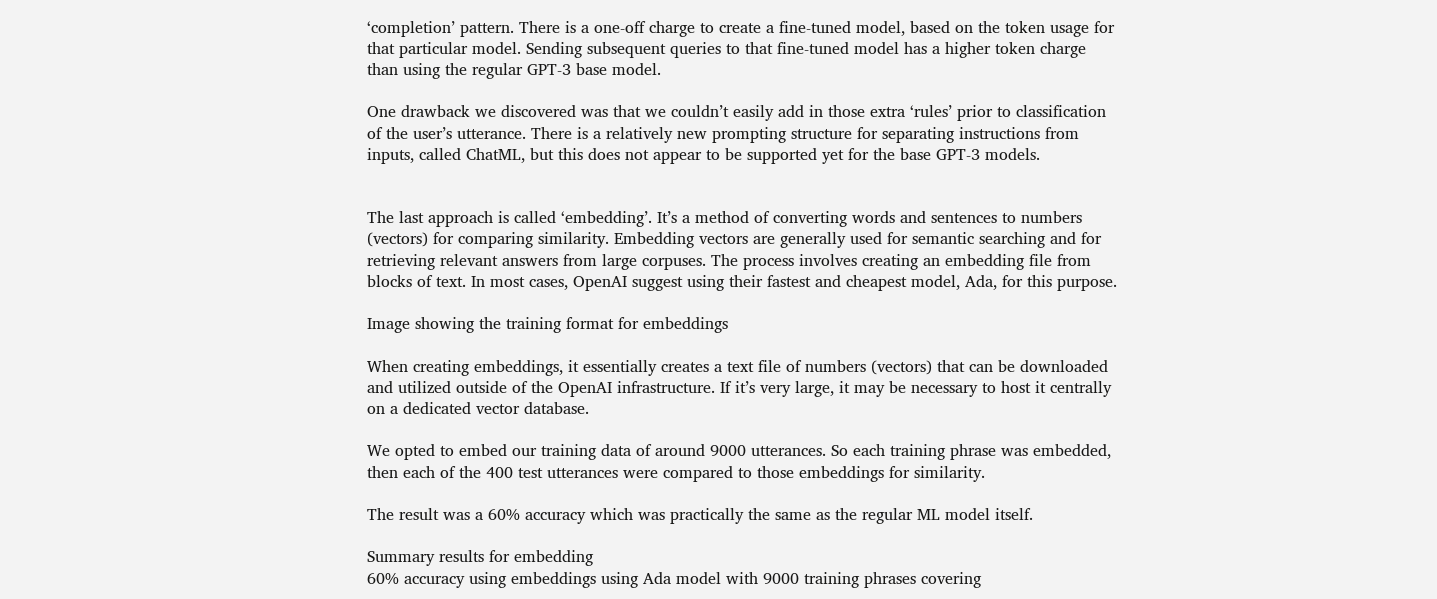‘completion’ pattern. There is a one-off charge to create a fine-tuned model, based on the token usage for that particular model. Sending subsequent queries to that fine-tuned model has a higher token charge than using the regular GPT-3 base model.

One drawback we discovered was that we couldn’t easily add in those extra ‘rules’ prior to classification of the user’s utterance. There is a relatively new prompting structure for separating instructions from inputs, called ChatML, but this does not appear to be supported yet for the base GPT-3 models.


The last approach is called ‘embedding’. It’s a method of converting words and sentences to numbers (vectors) for comparing similarity. Embedding vectors are generally used for semantic searching and for retrieving relevant answers from large corpuses. The process involves creating an embedding file from blocks of text. In most cases, OpenAI suggest using their fastest and cheapest model, Ada, for this purpose.

Image showing the training format for embeddings

When creating embeddings, it essentially creates a text file of numbers (vectors) that can be downloaded and utilized outside of the OpenAI infrastructure. If it’s very large, it may be necessary to host it centrally on a dedicated vector database.

We opted to embed our training data of around 9000 utterances. So each training phrase was embedded, then each of the 400 test utterances were compared to those embeddings for similarity.

The result was a 60% accuracy which was practically the same as the regular ML model itself.

Summary results for embedding
60% accuracy using embeddings using Ada model with 9000 training phrases covering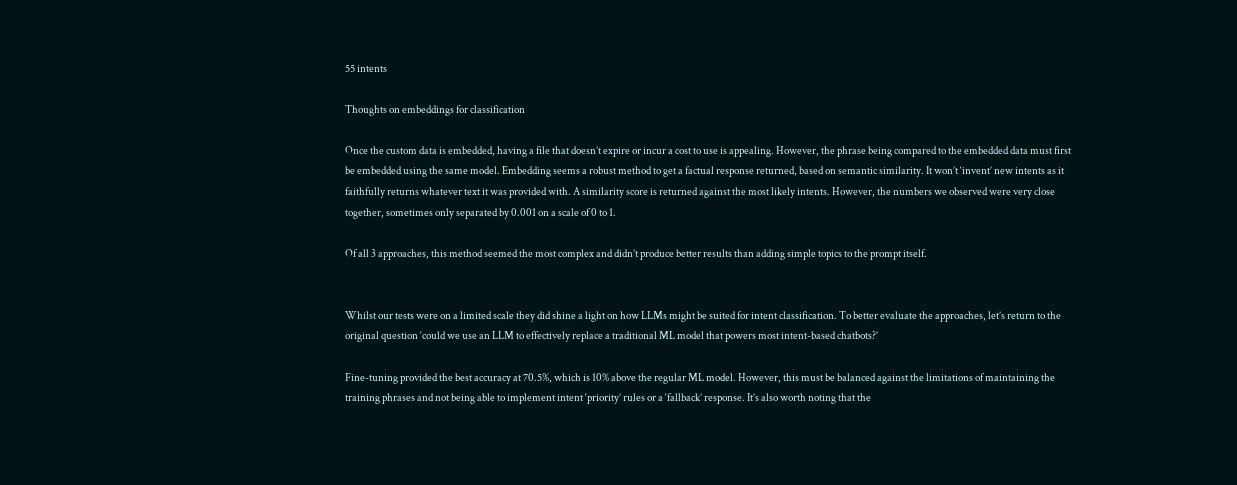55 intents

Thoughts on embeddings for classification

Once the custom data is embedded, having a file that doesn’t expire or incur a cost to use is appealing. However, the phrase being compared to the embedded data must first be embedded using the same model. Embedding seems a robust method to get a factual response returned, based on semantic similarity. It won’t ‘invent’ new intents as it faithfully returns whatever text it was provided with. A similarity score is returned against the most likely intents. However, the numbers we observed were very close together, sometimes only separated by 0.001 on a scale of 0 to 1.

Of all 3 approaches, this method seemed the most complex and didn’t produce better results than adding simple topics to the prompt itself.


Whilst our tests were on a limited scale they did shine a light on how LLMs might be suited for intent classification. To better evaluate the approaches, let’s return to the original question ‘could we use an LLM to effectively replace a traditional ML model that powers most intent-based chatbots?’

Fine-tuning provided the best accuracy at 70.5%, which is 10% above the regular ML model. However, this must be balanced against the limitations of maintaining the training phrases and not being able to implement intent ‘priority’ rules or a ‘fallback’ response. It’s also worth noting that the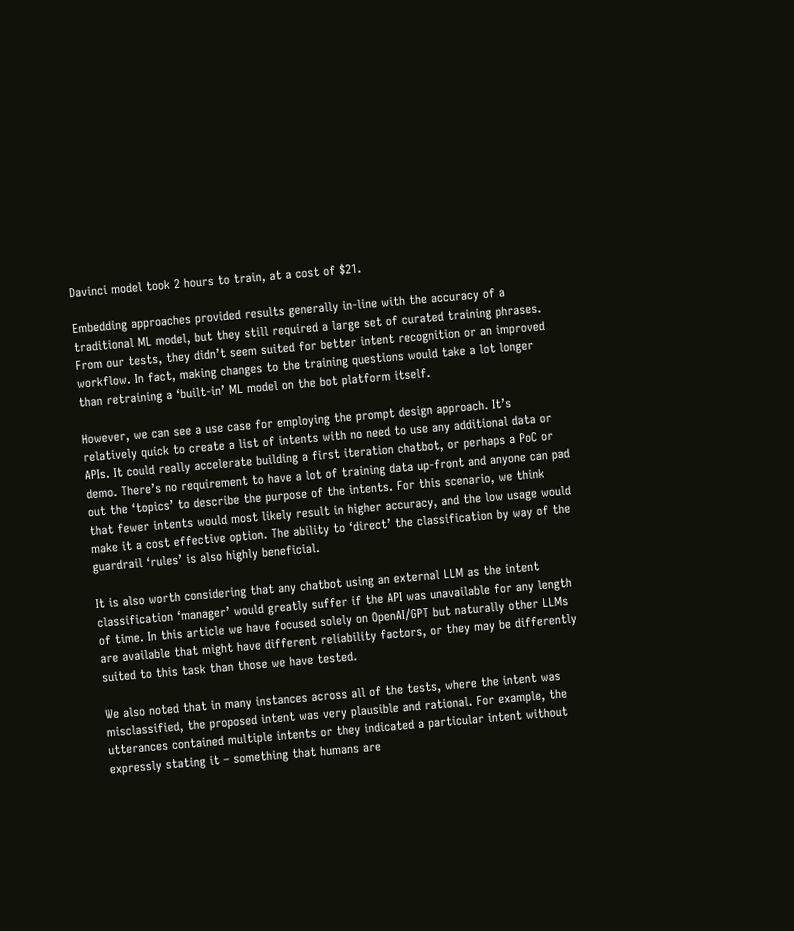Davinci model took 2 hours to train, at a cost of $21.

Embedding approaches provided results generally in-line with the accuracy of a traditional ML model, but they still required a large set of curated training phrases. From our tests, they didn’t seem suited for better intent recognition or an improved workflow. In fact, making changes to the training questions would take a lot longer than retraining a ‘built-in’ ML model on the bot platform itself.

However, we can see a use case for employing the prompt design approach. It’s relatively quick to create a list of intents with no need to use any additional data or APIs. It could really accelerate building a first iteration chatbot, or perhaps a PoC or demo. There’s no requirement to have a lot of training data up-front and anyone can pad out the ‘topics’ to describe the purpose of the intents. For this scenario, we think that fewer intents would most likely result in higher accuracy, and the low usage would make it a cost effective option. The ability to ‘direct’ the classification by way of the guardrail ‘rules’ is also highly beneficial.

It is also worth considering that any chatbot using an external LLM as the intent classification ‘manager’ would greatly suffer if the API was unavailable for any length of time. In this article we have focused solely on OpenAI/GPT but naturally other LLMs are available that might have different reliability factors, or they may be differently suited to this task than those we have tested.

We also noted that in many instances across all of the tests, where the intent was misclassified, the proposed intent was very plausible and rational. For example, the utterances contained multiple intents or they indicated a particular intent without expressly stating it – something that humans are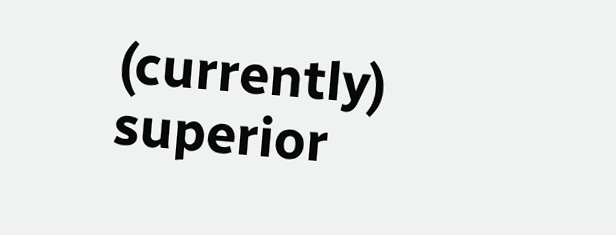(currently) superior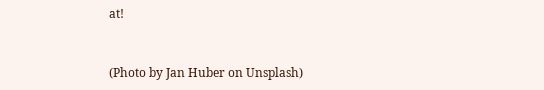at!


(Photo by Jan Huber on Unsplash)